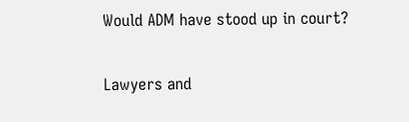Would ADM have stood up in court?

Lawyers and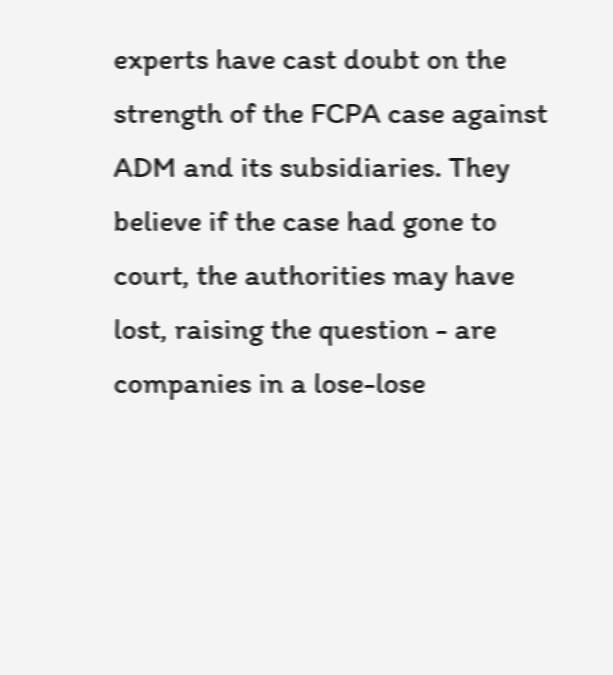experts have cast doubt on the strength of the FCPA case against ADM and its subsidiaries. They believe if the case had gone to court, the authorities may have lost, raising the question - are companies in a lose-lose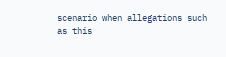scenario when allegations such as this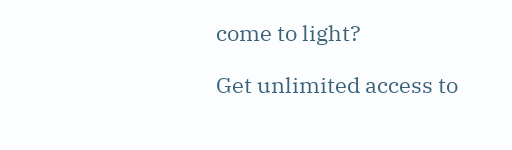come to light?

Get unlimited access to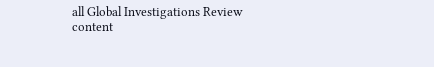all Global Investigations Review content